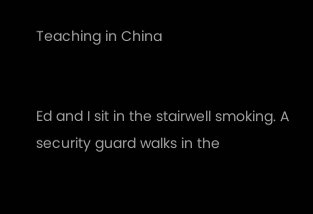Teaching in China


Ed and I sit in the stairwell smoking. A security guard walks in the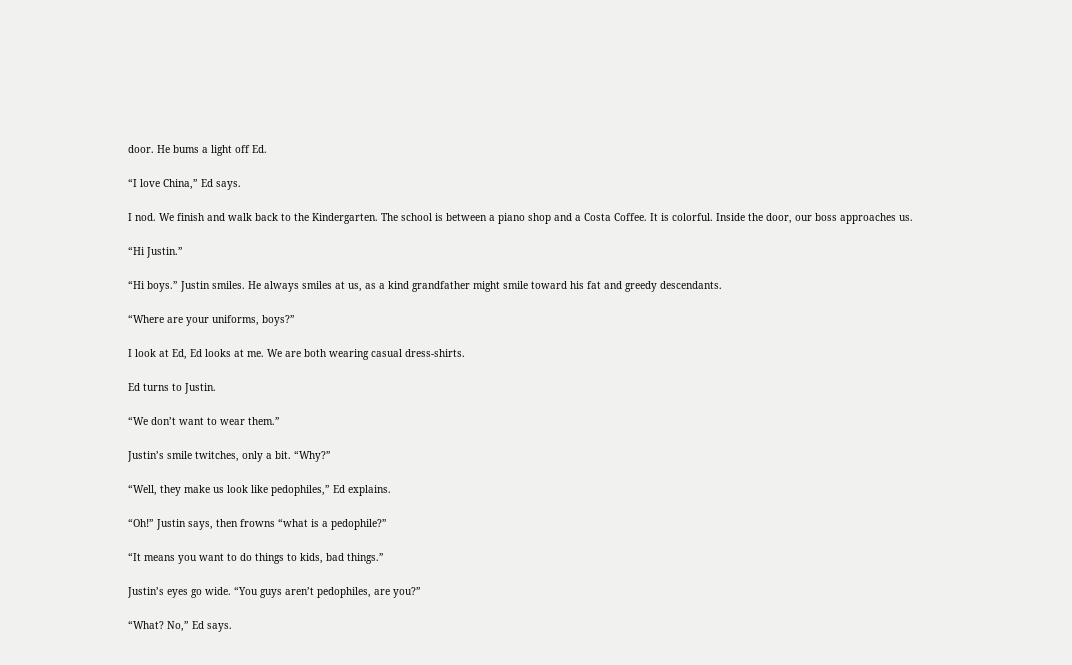door. He bums a light off Ed.

“I love China,” Ed says.

I nod. We finish and walk back to the Kindergarten. The school is between a piano shop and a Costa Coffee. It is colorful. Inside the door, our boss approaches us.

“Hi Justin.”

“Hi boys.” Justin smiles. He always smiles at us, as a kind grandfather might smile toward his fat and greedy descendants.

“Where are your uniforms, boys?”

I look at Ed, Ed looks at me. We are both wearing casual dress-shirts.

Ed turns to Justin.

“We don’t want to wear them.”

Justin’s smile twitches, only a bit. “Why?”

“Well, they make us look like pedophiles,” Ed explains.

“Oh!” Justin says, then frowns “what is a pedophile?”

“It means you want to do things to kids, bad things.”

Justin’s eyes go wide. “You guys aren’t pedophiles, are you?”

“What? No,” Ed says.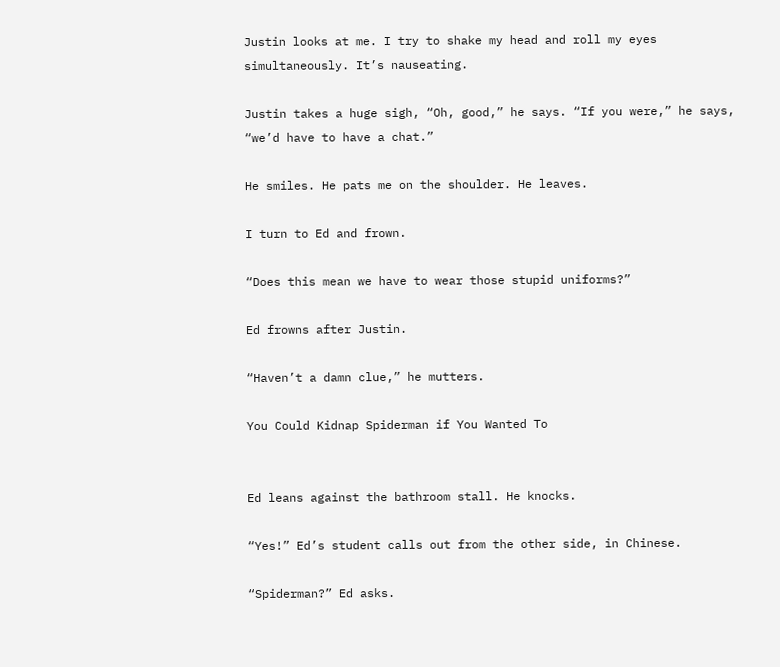Justin looks at me. I try to shake my head and roll my eyes simultaneously. It’s nauseating.

Justin takes a huge sigh, “Oh, good,” he says. “If you were,” he says, “we’d have to have a chat.”

He smiles. He pats me on the shoulder. He leaves.

I turn to Ed and frown.

“Does this mean we have to wear those stupid uniforms?”

Ed frowns after Justin.

“Haven’t a damn clue,” he mutters.

You Could Kidnap Spiderman if You Wanted To


Ed leans against the bathroom stall. He knocks.

“Yes!” Ed’s student calls out from the other side, in Chinese.

“Spiderman?” Ed asks.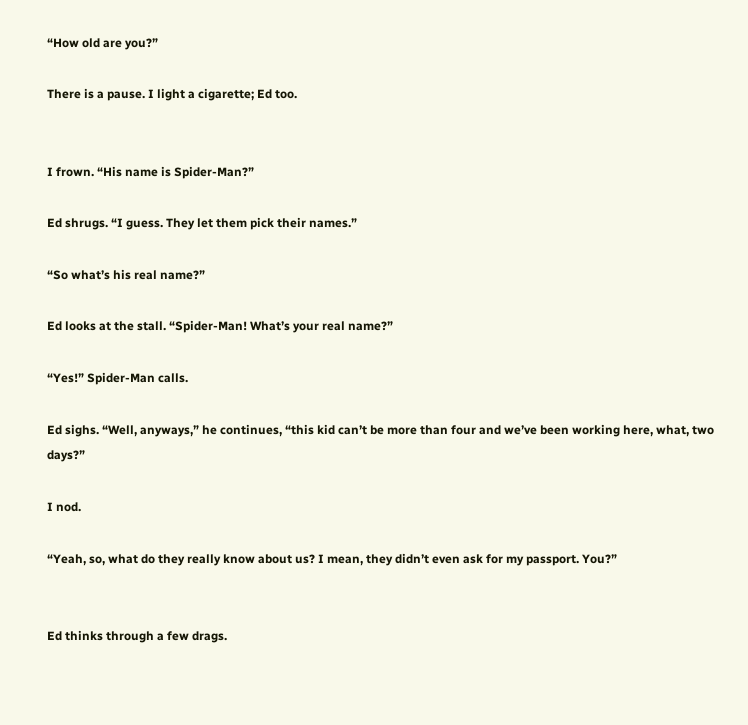“How old are you?”

There is a pause. I light a cigarette; Ed too.


I frown. “His name is Spider-Man?”

Ed shrugs. “I guess. They let them pick their names.”

“So what’s his real name?”

Ed looks at the stall. “Spider-Man! What’s your real name?”

“Yes!” Spider-Man calls.

Ed sighs. “Well, anyways,” he continues, “this kid can’t be more than four and we’ve been working here, what, two days?”

I nod.

“Yeah, so, what do they really know about us? I mean, they didn’t even ask for my passport. You?”


Ed thinks through a few drags.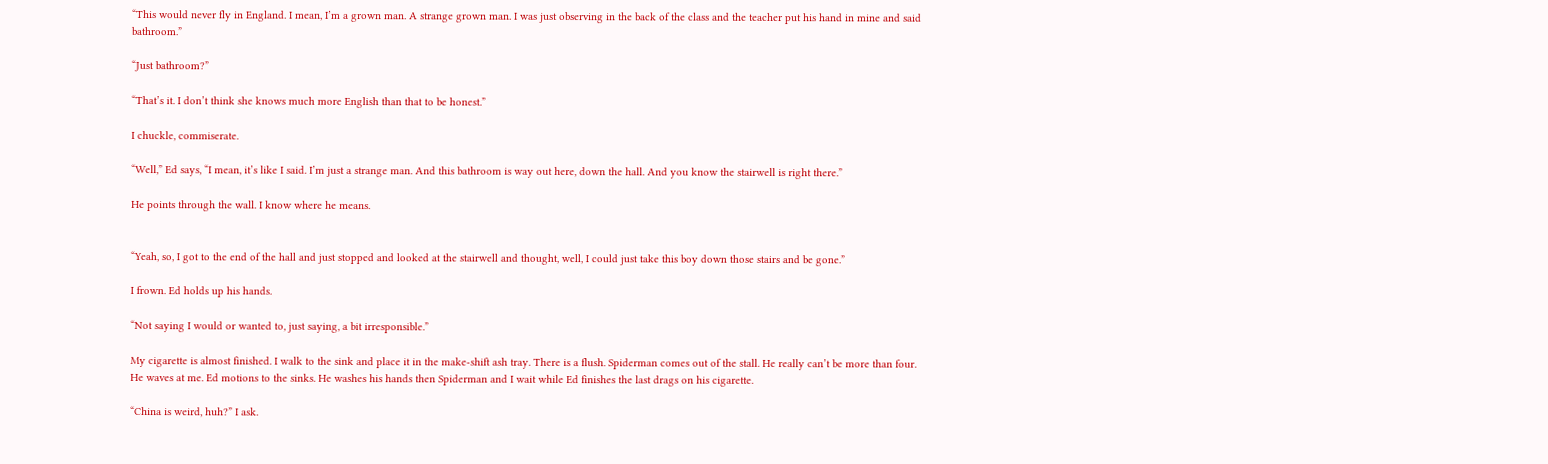“This would never fly in England. I mean, I’m a grown man. A strange grown man. I was just observing in the back of the class and the teacher put his hand in mine and said bathroom.”

“Just bathroom?”

“That’s it. I don’t think she knows much more English than that to be honest.”

I chuckle, commiserate.

“Well,” Ed says, “I mean, it’s like I said. I’m just a strange man. And this bathroom is way out here, down the hall. And you know the stairwell is right there.”

He points through the wall. I know where he means.


“Yeah, so, I got to the end of the hall and just stopped and looked at the stairwell and thought, well, I could just take this boy down those stairs and be gone.”

I frown. Ed holds up his hands.

“Not saying I would or wanted to, just saying, a bit irresponsible.”

My cigarette is almost finished. I walk to the sink and place it in the make-shift ash tray. There is a flush. Spiderman comes out of the stall. He really can’t be more than four. He waves at me. Ed motions to the sinks. He washes his hands then Spiderman and I wait while Ed finishes the last drags on his cigarette.

“China is weird, huh?” I ask.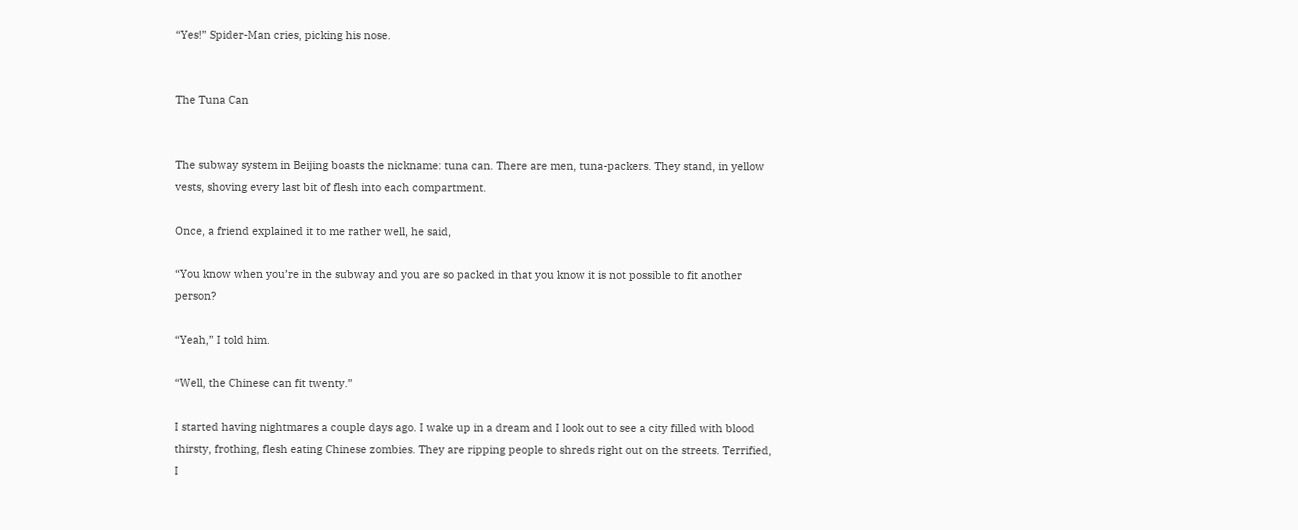“Yes!” Spider-Man cries, picking his nose.


The Tuna Can


The subway system in Beijing boasts the nickname: tuna can. There are men, tuna-packers. They stand, in yellow vests, shoving every last bit of flesh into each compartment.

Once, a friend explained it to me rather well, he said,

“You know when you’re in the subway and you are so packed in that you know it is not possible to fit another person?

“Yeah,” I told him.

“Well, the Chinese can fit twenty.”

I started having nightmares a couple days ago. I wake up in a dream and I look out to see a city filled with blood thirsty, frothing, flesh eating Chinese zombies. They are ripping people to shreds right out on the streets. Terrified, I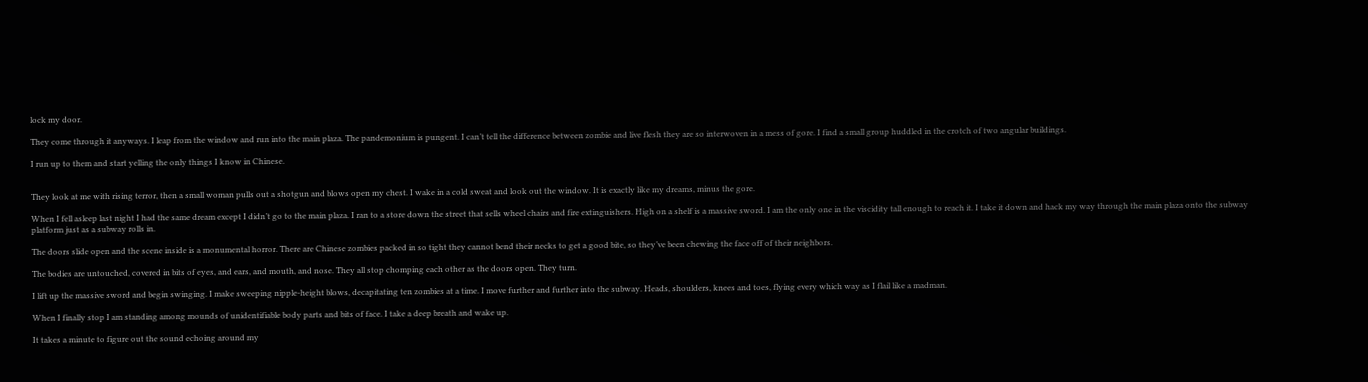lock my door.

They come through it anyways. I leap from the window and run into the main plaza. The pandemonium is pungent. I can’t tell the difference between zombie and live flesh they are so interwoven in a mess of gore. I find a small group huddled in the crotch of two angular buildings.

I run up to them and start yelling the only things I know in Chinese.


They look at me with rising terror, then a small woman pulls out a shotgun and blows open my chest. I wake in a cold sweat and look out the window. It is exactly like my dreams, minus the gore.

When I fell asleep last night I had the same dream except I didn’t go to the main plaza. I ran to a store down the street that sells wheel chairs and fire extinguishers. High on a shelf is a massive sword. I am the only one in the viscidity tall enough to reach it. I take it down and hack my way through the main plaza onto the subway platform just as a subway rolls in.

The doors slide open and the scene inside is a monumental horror. There are Chinese zombies packed in so tight they cannot bend their necks to get a good bite, so they’ve been chewing the face off of their neighbors.

The bodies are untouched, covered in bits of eyes, and ears, and mouth, and nose. They all stop chomping each other as the doors open. They turn.

I lift up the massive sword and begin swinging. I make sweeping nipple-height blows, decapitating ten zombies at a time. I move further and further into the subway. Heads, shoulders, knees and toes, flying every which way as I flail like a madman.

When I finally stop I am standing among mounds of unidentifiable body parts and bits of face. I take a deep breath and wake up.

It takes a minute to figure out the sound echoing around my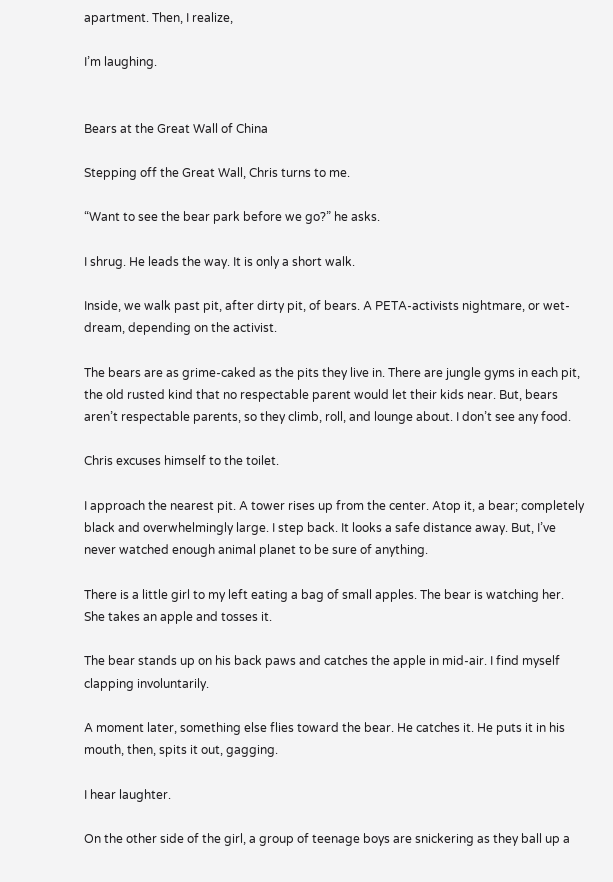apartment. Then, I realize,

I’m laughing.


Bears at the Great Wall of China

Stepping off the Great Wall, Chris turns to me.

“Want to see the bear park before we go?” he asks.

I shrug. He leads the way. It is only a short walk.

Inside, we walk past pit, after dirty pit, of bears. A PETA-activists nightmare, or wet-dream, depending on the activist.

The bears are as grime-caked as the pits they live in. There are jungle gyms in each pit, the old rusted kind that no respectable parent would let their kids near. But, bears aren’t respectable parents, so they climb, roll, and lounge about. I don’t see any food.

Chris excuses himself to the toilet.

I approach the nearest pit. A tower rises up from the center. Atop it, a bear; completely black and overwhelmingly large. I step back. It looks a safe distance away. But, I’ve never watched enough animal planet to be sure of anything.

There is a little girl to my left eating a bag of small apples. The bear is watching her. She takes an apple and tosses it.

The bear stands up on his back paws and catches the apple in mid-air. I find myself clapping involuntarily.

A moment later, something else flies toward the bear. He catches it. He puts it in his mouth, then, spits it out, gagging.

I hear laughter.

On the other side of the girl, a group of teenage boys are snickering as they ball up a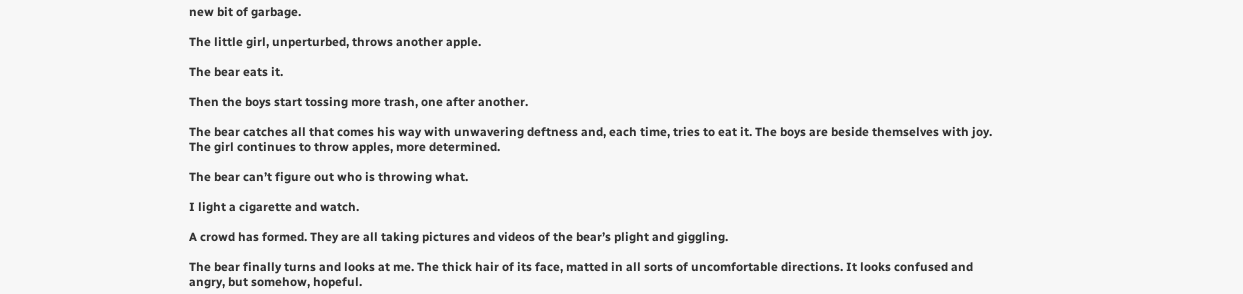new bit of garbage.

The little girl, unperturbed, throws another apple.

The bear eats it.

Then the boys start tossing more trash, one after another.

The bear catches all that comes his way with unwavering deftness and, each time, tries to eat it. The boys are beside themselves with joy. The girl continues to throw apples, more determined.

The bear can’t figure out who is throwing what.

I light a cigarette and watch.

A crowd has formed. They are all taking pictures and videos of the bear’s plight and giggling.

The bear finally turns and looks at me. The thick hair of its face, matted in all sorts of uncomfortable directions. It looks confused and angry, but somehow, hopeful.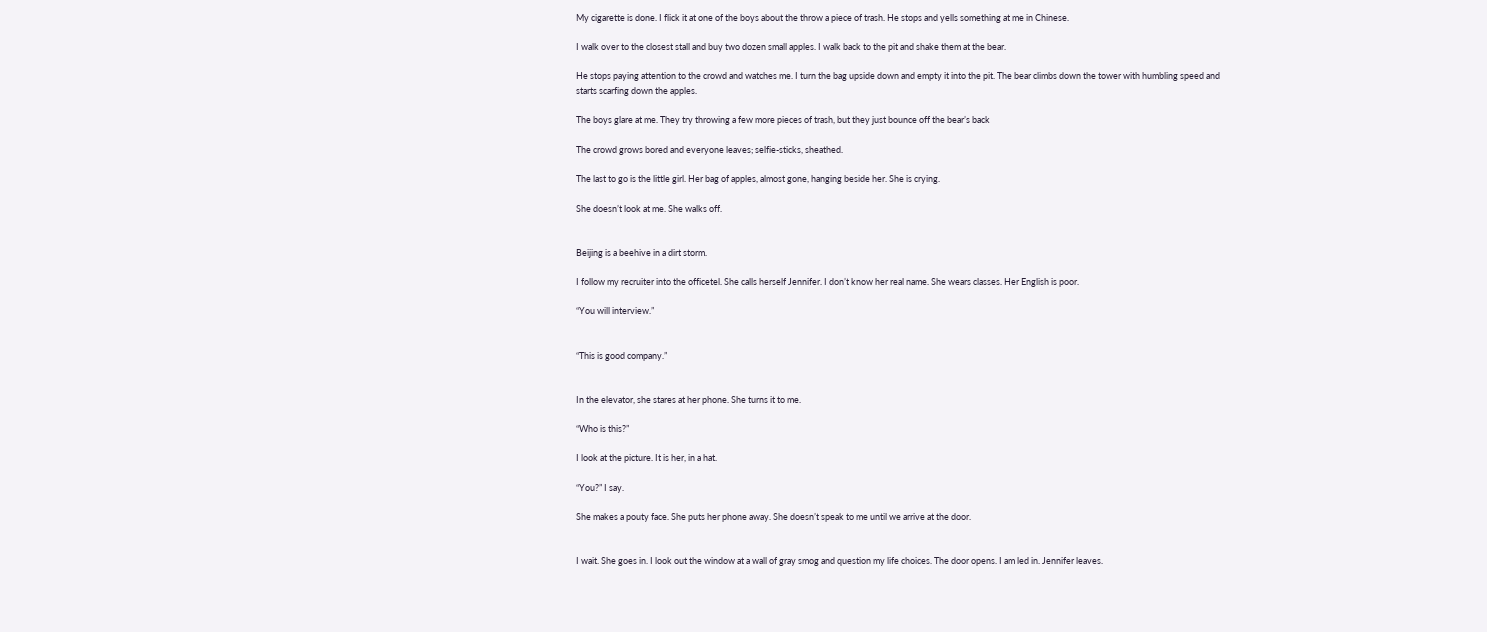My cigarette is done. I flick it at one of the boys about the throw a piece of trash. He stops and yells something at me in Chinese.

I walk over to the closest stall and buy two dozen small apples. I walk back to the pit and shake them at the bear.

He stops paying attention to the crowd and watches me. I turn the bag upside down and empty it into the pit. The bear climbs down the tower with humbling speed and starts scarfing down the apples.

The boys glare at me. They try throwing a few more pieces of trash, but they just bounce off the bear’s back

The crowd grows bored and everyone leaves; selfie-sticks, sheathed.

The last to go is the little girl. Her bag of apples, almost gone, hanging beside her. She is crying.

She doesn’t look at me. She walks off.


Beijing is a beehive in a dirt storm.

I follow my recruiter into the officetel. She calls herself Jennifer. I don’t know her real name. She wears classes. Her English is poor.

“You will interview.”


“This is good company.”


In the elevator, she stares at her phone. She turns it to me.

“Who is this?”

I look at the picture. It is her, in a hat.

“You?” I say.

She makes a pouty face. She puts her phone away. She doesn’t speak to me until we arrive at the door.


I wait. She goes in. I look out the window at a wall of gray smog and question my life choices. The door opens. I am led in. Jennifer leaves.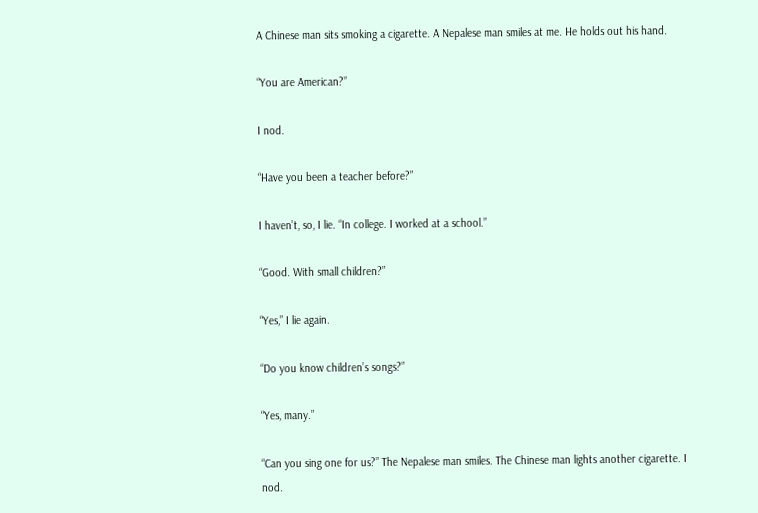A Chinese man sits smoking a cigarette. A Nepalese man smiles at me. He holds out his hand.

“You are American?”

I nod.

“Have you been a teacher before?”

I haven’t, so, I lie. “In college. I worked at a school.”

“Good. With small children?”

“Yes,” I lie again.

“Do you know children’s songs?”

“Yes, many.”

“Can you sing one for us?” The Nepalese man smiles. The Chinese man lights another cigarette. I nod.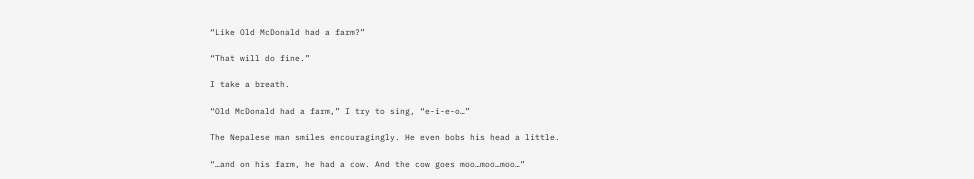“Like Old McDonald had a farm?”

“That will do fine.”

I take a breath.

“Old McDonald had a farm,” I try to sing, “e-i-e-o…”

The Nepalese man smiles encouragingly. He even bobs his head a little.

“…and on his farm, he had a cow. And the cow goes moo…moo…moo…”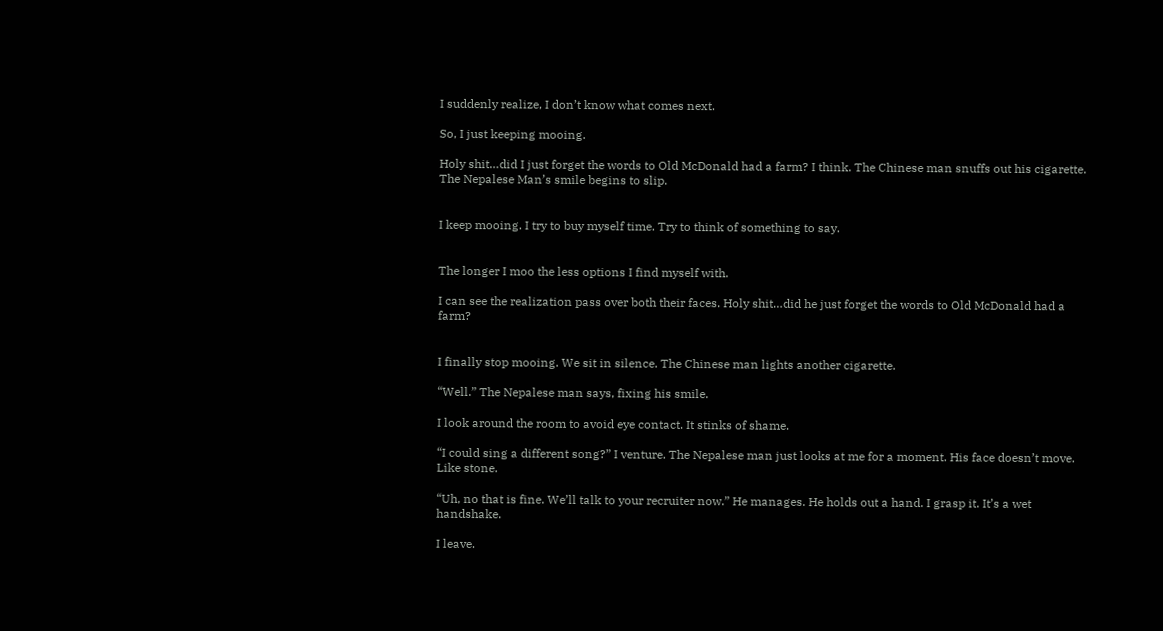I suddenly realize, I don’t know what comes next.

So, I just keeping mooing.

Holy shit…did I just forget the words to Old McDonald had a farm? I think. The Chinese man snuffs out his cigarette. The Nepalese Man’s smile begins to slip.


I keep mooing. I try to buy myself time. Try to think of something to say.


The longer I moo the less options I find myself with.

I can see the realization pass over both their faces. Holy shit…did he just forget the words to Old McDonald had a farm?


I finally stop mooing. We sit in silence. The Chinese man lights another cigarette.

“Well.” The Nepalese man says, fixing his smile.

I look around the room to avoid eye contact. It stinks of shame.

“I could sing a different song?” I venture. The Nepalese man just looks at me for a moment. His face doesn’t move. Like stone.

“Uh, no that is fine. We’ll talk to your recruiter now.” He manages. He holds out a hand. I grasp it. It’s a wet handshake.

I leave.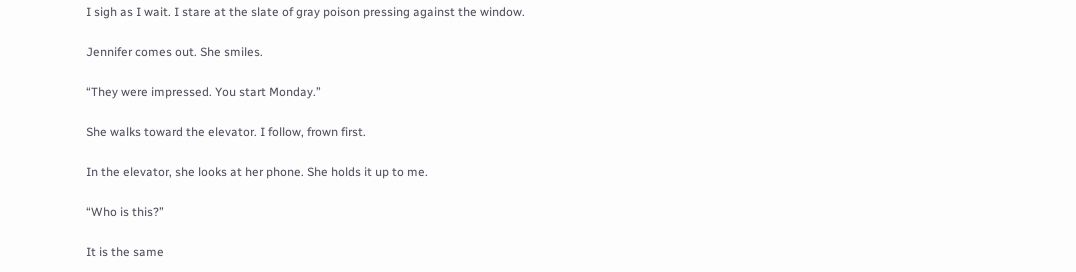I sigh as I wait. I stare at the slate of gray poison pressing against the window.

Jennifer comes out. She smiles.

“They were impressed. You start Monday.”

She walks toward the elevator. I follow, frown first.

In the elevator, she looks at her phone. She holds it up to me.

“Who is this?”

It is the same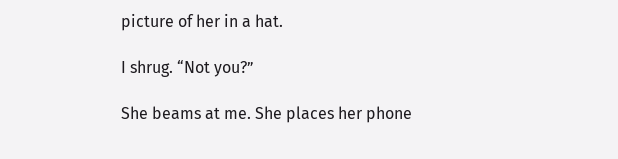picture of her in a hat.

I shrug. “Not you?”

She beams at me. She places her phone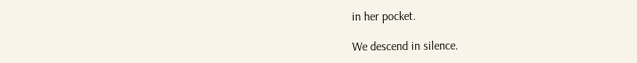in her pocket.

We descend in silence.